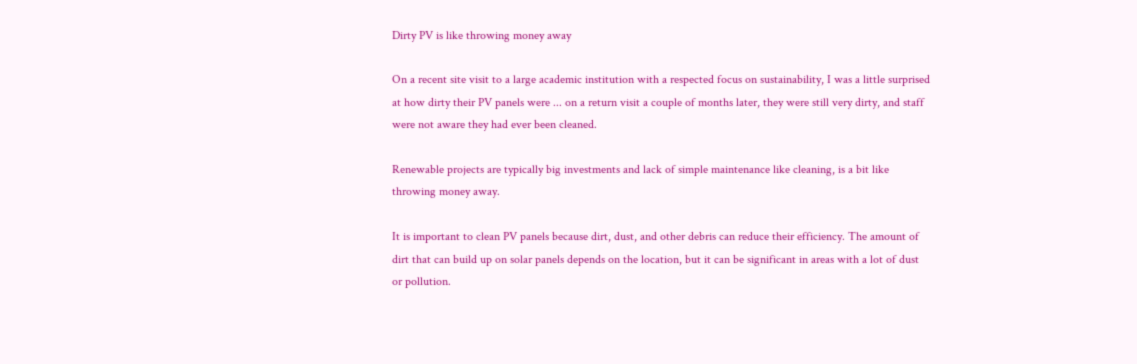Dirty PV is like throwing money away

On a recent site visit to a large academic institution with a respected focus on sustainability, I was a little surprised at how dirty their PV panels were ... on a return visit a couple of months later, they were still very dirty, and staff were not aware they had ever been cleaned.

Renewable projects are typically big investments and lack of simple maintenance like cleaning, is a bit like throwing money away.

It is important to clean PV panels because dirt, dust, and other debris can reduce their efficiency. The amount of dirt that can build up on solar panels depends on the location, but it can be significant in areas with a lot of dust or pollution.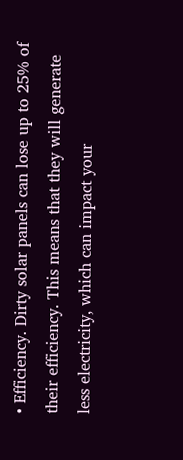• Efficiency. Dirty solar panels can lose up to 25% of their efficiency. This means that they will generate less electricity, which can impact your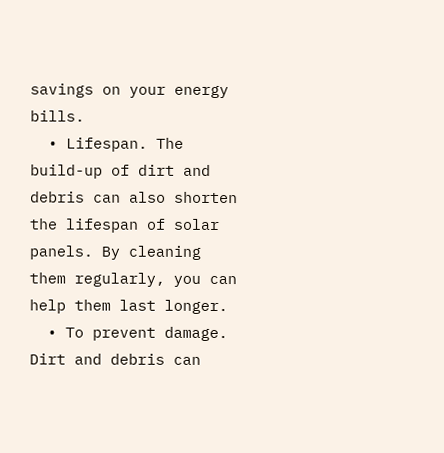savings on your energy bills.
  • Lifespan. The build-up of dirt and debris can also shorten the lifespan of solar panels. By cleaning them regularly, you can help them last longer.
  • To prevent damage. Dirt and debris can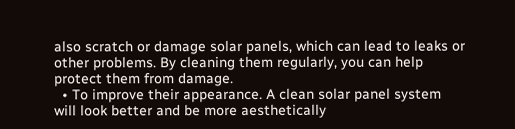also scratch or damage solar panels, which can lead to leaks or other problems. By cleaning them regularly, you can help protect them from damage.
  • To improve their appearance. A clean solar panel system will look better and be more aesthetically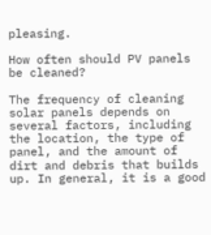pleasing.

How often should PV panels be cleaned?

The frequency of cleaning solar panels depends on several factors, including the location, the type of panel, and the amount of dirt and debris that builds up. In general, it is a good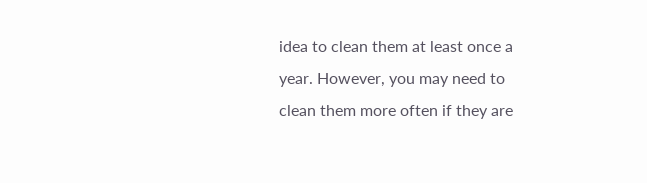idea to clean them at least once a year. However, you may need to clean them more often if they are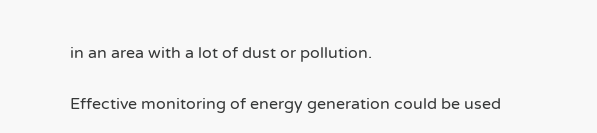in an area with a lot of dust or pollution.

Effective monitoring of energy generation could be used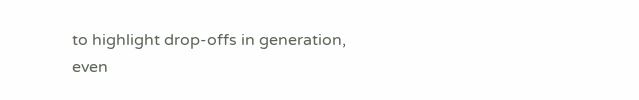to highlight drop-offs in generation, even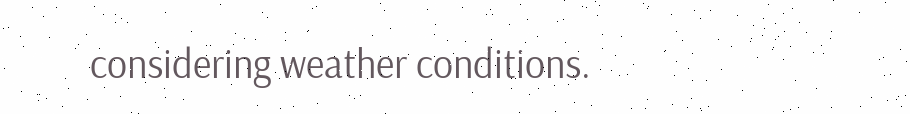considering weather conditions.